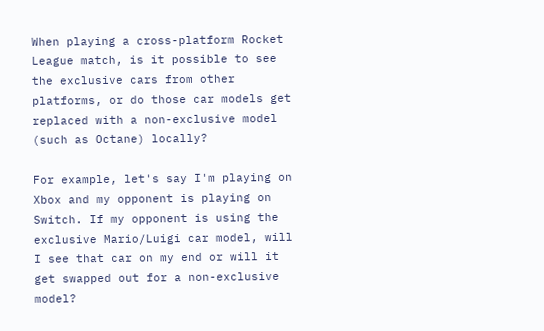When playing a cross-platform Rocket League match, is it possible to see the exclusive cars from other platforms, or do those car models get replaced with a non-exclusive model (such as Octane) locally?

For example, let's say I'm playing on Xbox and my opponent is playing on Switch. If my opponent is using the exclusive Mario/Luigi car model, will I see that car on my end or will it get swapped out for a non-exclusive model?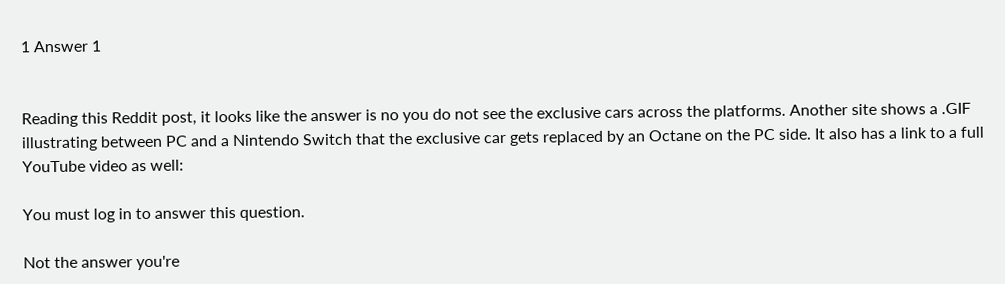1 Answer 1


Reading this Reddit post, it looks like the answer is no you do not see the exclusive cars across the platforms. Another site shows a .GIF illustrating between PC and a Nintendo Switch that the exclusive car gets replaced by an Octane on the PC side. It also has a link to a full YouTube video as well:

You must log in to answer this question.

Not the answer you're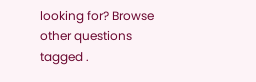looking for? Browse other questions tagged .